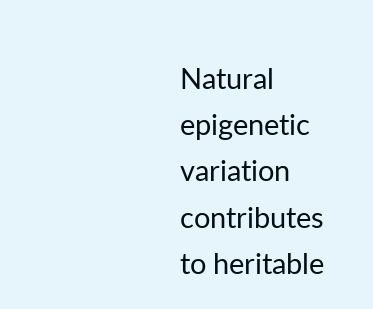Natural epigenetic variation contributes to heritable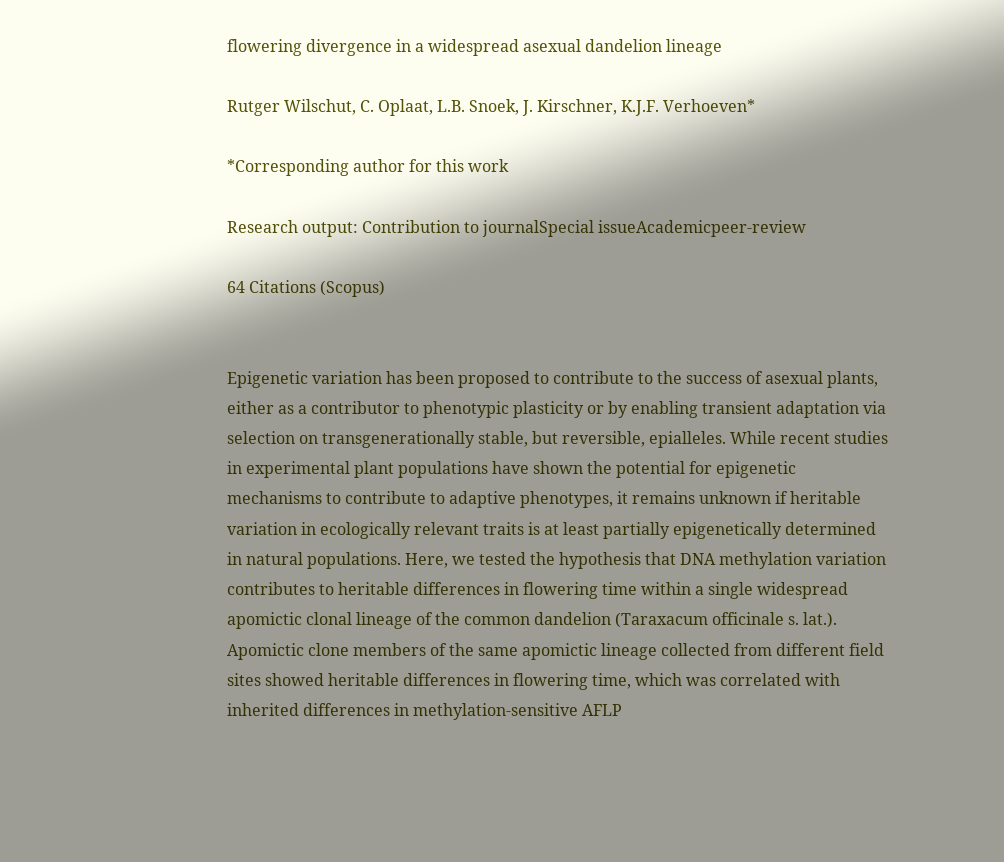flowering divergence in a widespread asexual dandelion lineage

Rutger Wilschut, C. Oplaat, L.B. Snoek, J. Kirschner, K.J.F. Verhoeven*

*Corresponding author for this work

Research output: Contribution to journalSpecial issueAcademicpeer-review

64 Citations (Scopus)


Epigenetic variation has been proposed to contribute to the success of asexual plants, either as a contributor to phenotypic plasticity or by enabling transient adaptation via selection on transgenerationally stable, but reversible, epialleles. While recent studies in experimental plant populations have shown the potential for epigenetic mechanisms to contribute to adaptive phenotypes, it remains unknown if heritable variation in ecologically relevant traits is at least partially epigenetically determined in natural populations. Here, we tested the hypothesis that DNA methylation variation contributes to heritable differences in flowering time within a single widespread apomictic clonal lineage of the common dandelion (Taraxacum officinale s. lat.). Apomictic clone members of the same apomictic lineage collected from different field sites showed heritable differences in flowering time, which was correlated with inherited differences in methylation-sensitive AFLP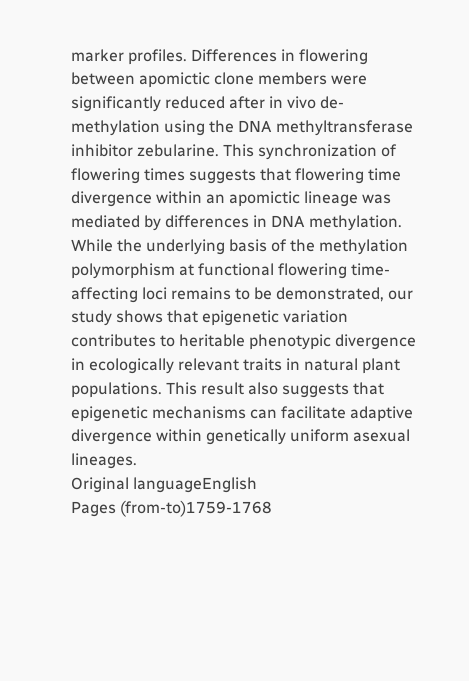marker profiles. Differences in flowering between apomictic clone members were significantly reduced after in vivo de-methylation using the DNA methyltransferase inhibitor zebularine. This synchronization of flowering times suggests that flowering time divergence within an apomictic lineage was mediated by differences in DNA methylation. While the underlying basis of the methylation polymorphism at functional flowering time-affecting loci remains to be demonstrated, our study shows that epigenetic variation contributes to heritable phenotypic divergence in ecologically relevant traits in natural plant populations. This result also suggests that epigenetic mechanisms can facilitate adaptive divergence within genetically uniform asexual lineages.
Original languageEnglish
Pages (from-to)1759-1768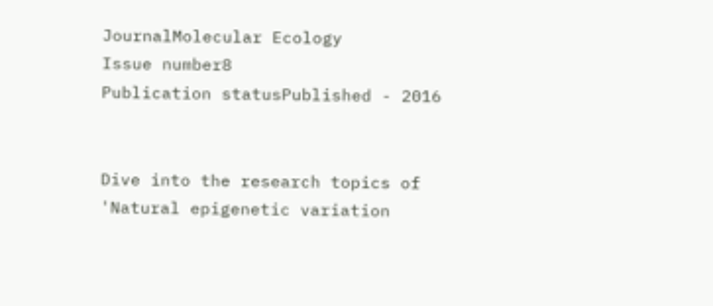JournalMolecular Ecology
Issue number8
Publication statusPublished - 2016


Dive into the research topics of 'Natural epigenetic variation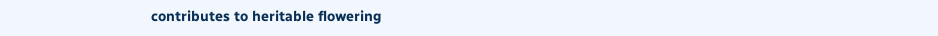contributes to heritable flowering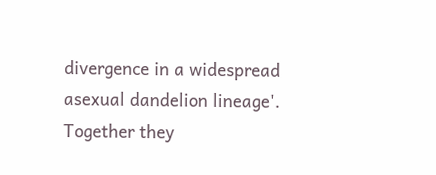divergence in a widespread asexual dandelion lineage'. Together they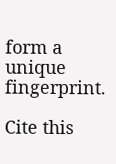form a unique fingerprint.

Cite this